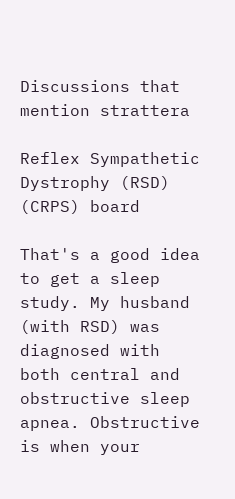Discussions that mention strattera

Reflex Sympathetic Dystrophy (RSD) (CRPS) board

That's a good idea to get a sleep study. My husband (with RSD) was diagnosed with both central and obstructive sleep apnea. Obstructive is when your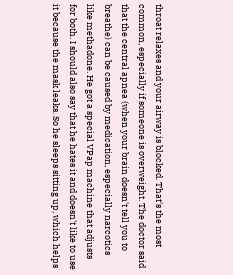throat relaxes and your airway is blocked. That's the most common, especially if someone is overweight. The doctor said that the central apnea (when your brain doesn't tell you to breathe) can be caused by medication, especially narcotics like methadone. He got a special VPap machine that adjusts for both. I should also say that he hates it and doesn't like to use it because the mask leaks. So he sleeps sitting up, which helps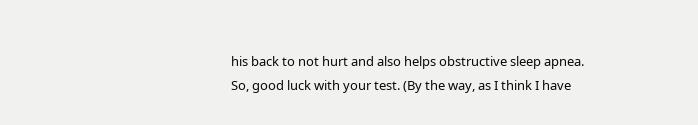his back to not hurt and also helps obstructive sleep apnea.
So, good luck with your test. (By the way, as I think I have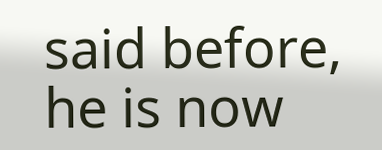said before, he is now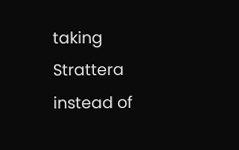taking Strattera instead of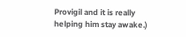Provigil and it is really helping him stay awake.)